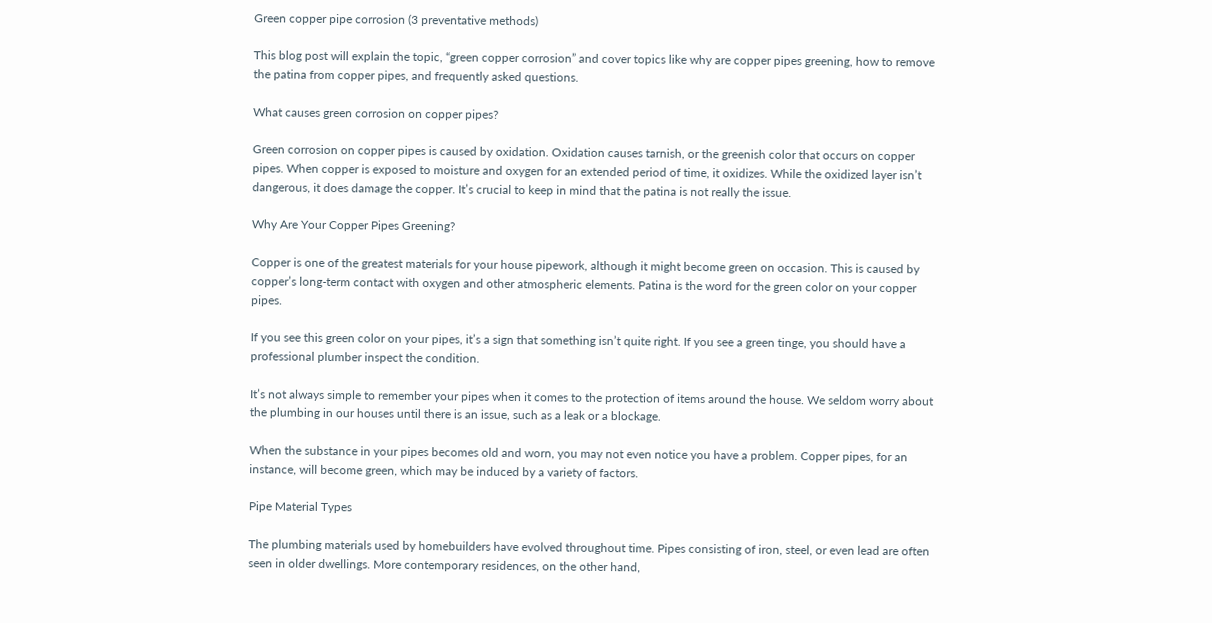Green copper pipe corrosion (3 preventative methods)

This blog post will explain the topic, “green copper corrosion” and cover topics like why are copper pipes greening, how to remove the patina from copper pipes, and frequently asked questions.

What causes green corrosion on copper pipes?

Green corrosion on copper pipes is caused by oxidation. Oxidation causes tarnish, or the greenish color that occurs on copper pipes. When copper is exposed to moisture and oxygen for an extended period of time, it oxidizes. While the oxidized layer isn’t dangerous, it does damage the copper. It’s crucial to keep in mind that the patina is not really the issue.

Why Are Your Copper Pipes Greening?

Copper is one of the greatest materials for your house pipework, although it might become green on occasion. This is caused by copper’s long-term contact with oxygen and other atmospheric elements. Patina is the word for the green color on your copper pipes.

If you see this green color on your pipes, it’s a sign that something isn’t quite right. If you see a green tinge, you should have a professional plumber inspect the condition.

It’s not always simple to remember your pipes when it comes to the protection of items around the house. We seldom worry about the plumbing in our houses until there is an issue, such as a leak or a blockage.

When the substance in your pipes becomes old and worn, you may not even notice you have a problem. Copper pipes, for an instance, will become green, which may be induced by a variety of factors.

Pipe Material Types

The plumbing materials used by homebuilders have evolved throughout time. Pipes consisting of iron, steel, or even lead are often seen in older dwellings. More contemporary residences, on the other hand,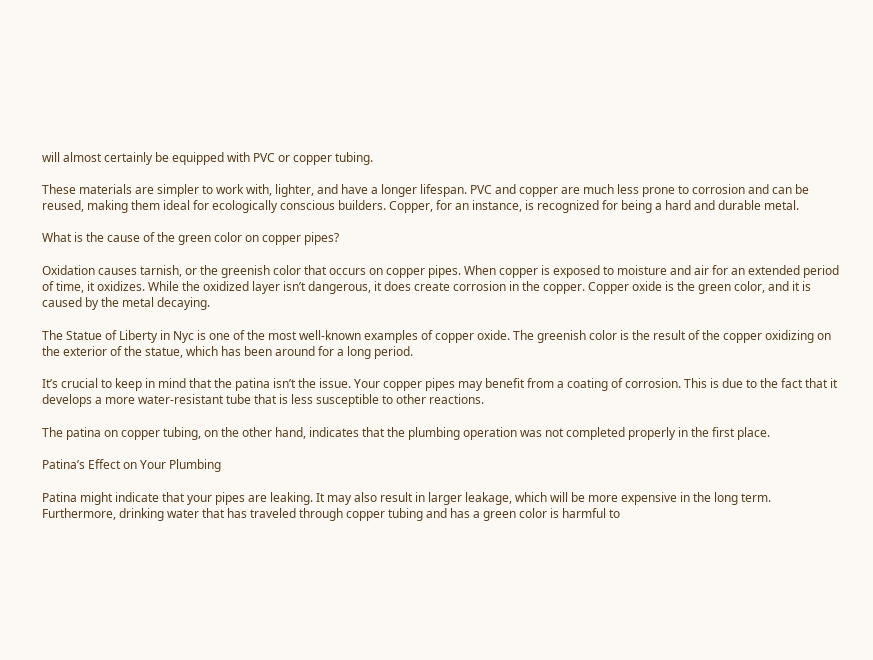will almost certainly be equipped with PVC or copper tubing.

These materials are simpler to work with, lighter, and have a longer lifespan. PVC and copper are much less prone to corrosion and can be reused, making them ideal for ecologically conscious builders. Copper, for an instance, is recognized for being a hard and durable metal.

What is the cause of the green color on copper pipes?

Oxidation causes tarnish, or the greenish color that occurs on copper pipes. When copper is exposed to moisture and air for an extended period of time, it oxidizes. While the oxidized layer isn’t dangerous, it does create corrosion in the copper. Copper oxide is the green color, and it is caused by the metal decaying.

The Statue of Liberty in Nyc is one of the most well-known examples of copper oxide. The greenish color is the result of the copper oxidizing on the exterior of the statue, which has been around for a long period.

It’s crucial to keep in mind that the patina isn’t the issue. Your copper pipes may benefit from a coating of corrosion. This is due to the fact that it develops a more water-resistant tube that is less susceptible to other reactions.

The patina on copper tubing, on the other hand, indicates that the plumbing operation was not completed properly in the first place.

Patina’s Effect on Your Plumbing

Patina might indicate that your pipes are leaking. It may also result in larger leakage, which will be more expensive in the long term. Furthermore, drinking water that has traveled through copper tubing and has a green color is harmful to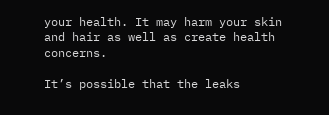your health. It may harm your skin and hair as well as create health concerns.

It’s possible that the leaks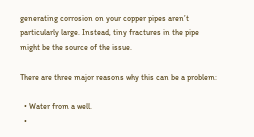generating corrosion on your copper pipes aren’t particularly large. Instead, tiny fractures in the pipe might be the source of the issue.

There are three major reasons why this can be a problem:

  • Water from a well.
  •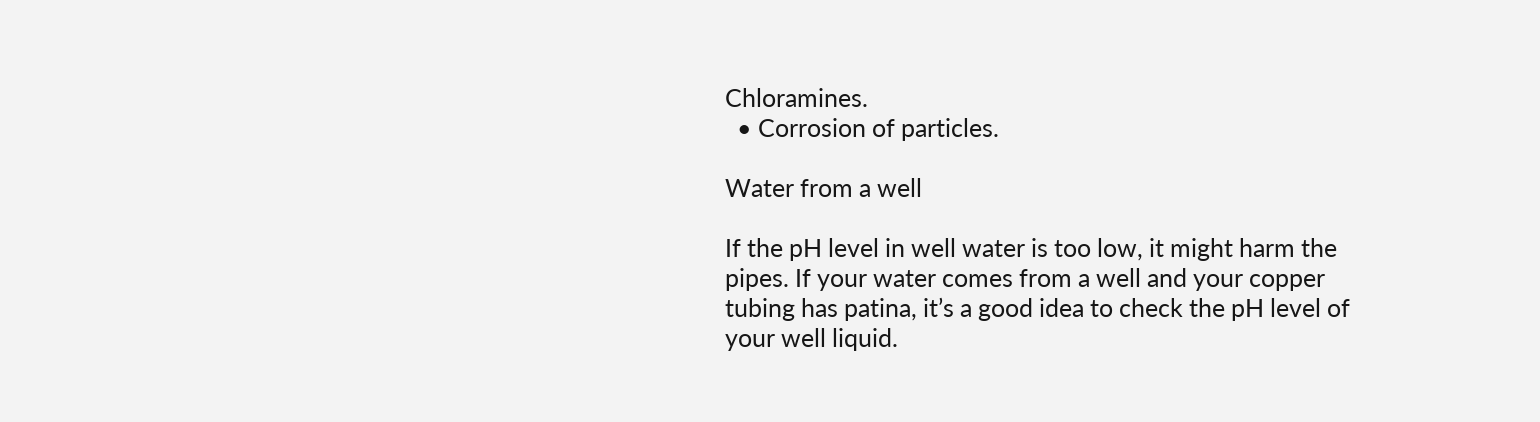Chloramines.
  • Corrosion of particles.

Water from a well

If the pH level in well water is too low, it might harm the pipes. If your water comes from a well and your copper tubing has patina, it’s a good idea to check the pH level of your well liquid.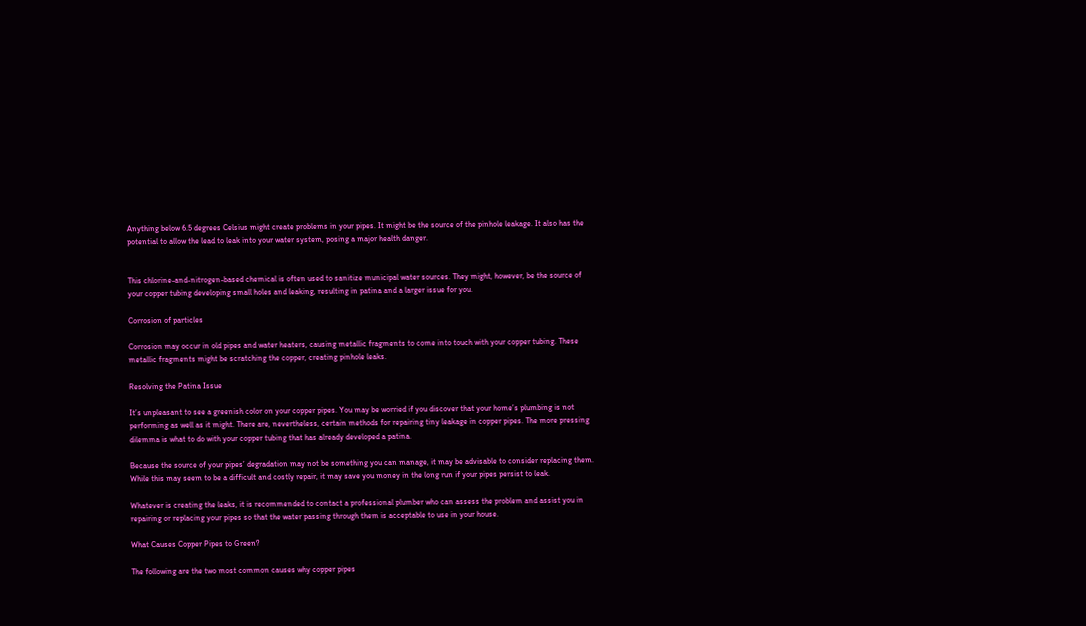Anything below 6.5 degrees Celsius might create problems in your pipes. It might be the source of the pinhole leakage. It also has the potential to allow the lead to leak into your water system, posing a major health danger.


This chlorine-and-nitrogen-based chemical is often used to sanitize municipal water sources. They might, however, be the source of your copper tubing developing small holes and leaking, resulting in patina and a larger issue for you.

Corrosion of particles

Corrosion may occur in old pipes and water heaters, causing metallic fragments to come into touch with your copper tubing. These metallic fragments might be scratching the copper, creating pinhole leaks.

Resolving the Patina Issue

It’s unpleasant to see a greenish color on your copper pipes. You may be worried if you discover that your home’s plumbing is not performing as well as it might. There are, nevertheless, certain methods for repairing tiny leakage in copper pipes. The more pressing dilemma is what to do with your copper tubing that has already developed a patina.

Because the source of your pipes’ degradation may not be something you can manage, it may be advisable to consider replacing them. While this may seem to be a difficult and costly repair, it may save you money in the long run if your pipes persist to leak.

Whatever is creating the leaks, it is recommended to contact a professional plumber who can assess the problem and assist you in repairing or replacing your pipes so that the water passing through them is acceptable to use in your house.

What Causes Copper Pipes to Green?

The following are the two most common causes why copper pipes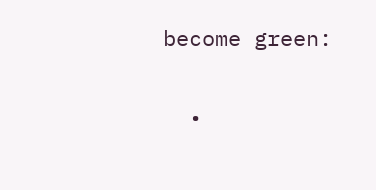become green:

  •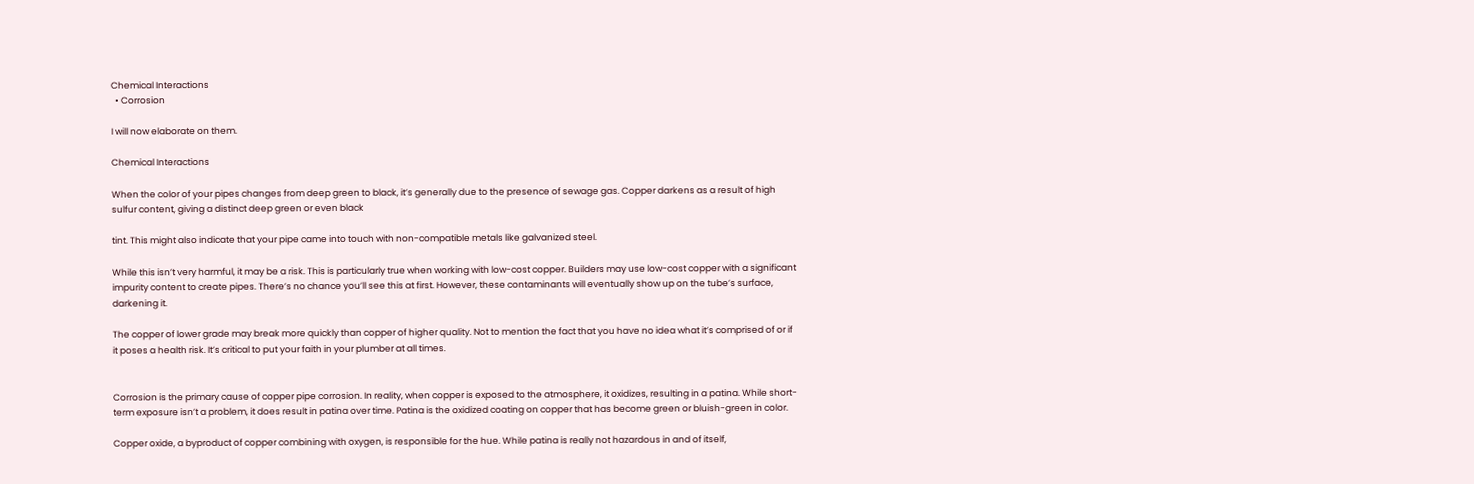Chemical Interactions
  • Corrosion

I will now elaborate on them.

Chemical Interactions

When the color of your pipes changes from deep green to black, it’s generally due to the presence of sewage gas. Copper darkens as a result of high sulfur content, giving a distinct deep green or even black

tint. This might also indicate that your pipe came into touch with non-compatible metals like galvanized steel.

While this isn’t very harmful, it may be a risk. This is particularly true when working with low-cost copper. Builders may use low-cost copper with a significant impurity content to create pipes. There’s no chance you’ll see this at first. However, these contaminants will eventually show up on the tube’s surface, darkening it.

The copper of lower grade may break more quickly than copper of higher quality. Not to mention the fact that you have no idea what it’s comprised of or if it poses a health risk. It’s critical to put your faith in your plumber at all times.


Corrosion is the primary cause of copper pipe corrosion. In reality, when copper is exposed to the atmosphere, it oxidizes, resulting in a patina. While short-term exposure isn’t a problem, it does result in patina over time. Patina is the oxidized coating on copper that has become green or bluish-green in color.

Copper oxide, a byproduct of copper combining with oxygen, is responsible for the hue. While patina is really not hazardous in and of itself,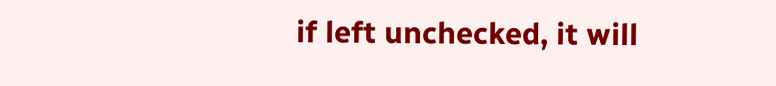if left unchecked, it will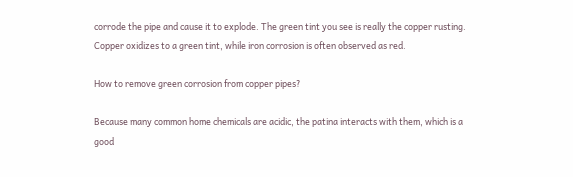corrode the pipe and cause it to explode. The green tint you see is really the copper rusting. Copper oxidizes to a green tint, while iron corrosion is often observed as red.

How to remove green corrosion from copper pipes?

Because many common home chemicals are acidic, the patina interacts with them, which is a good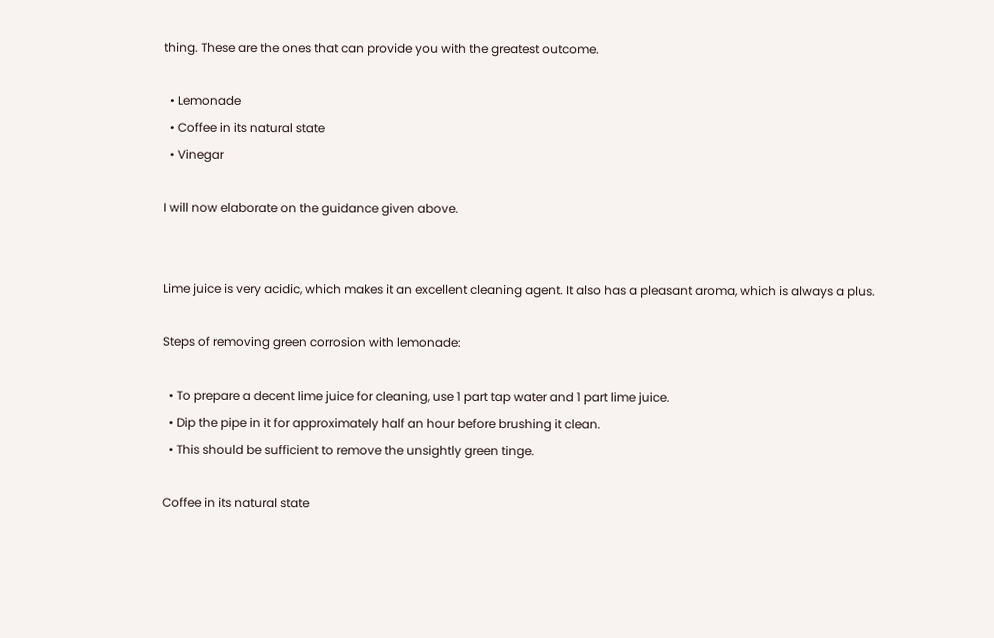thing. These are the ones that can provide you with the greatest outcome.

  • Lemonade
  • Coffee in its natural state
  • Vinegar

I will now elaborate on the guidance given above.


Lime juice is very acidic, which makes it an excellent cleaning agent. It also has a pleasant aroma, which is always a plus.

Steps of removing green corrosion with lemonade:

  • To prepare a decent lime juice for cleaning, use 1 part tap water and 1 part lime juice.
  • Dip the pipe in it for approximately half an hour before brushing it clean.
  • This should be sufficient to remove the unsightly green tinge.

Coffee in its natural state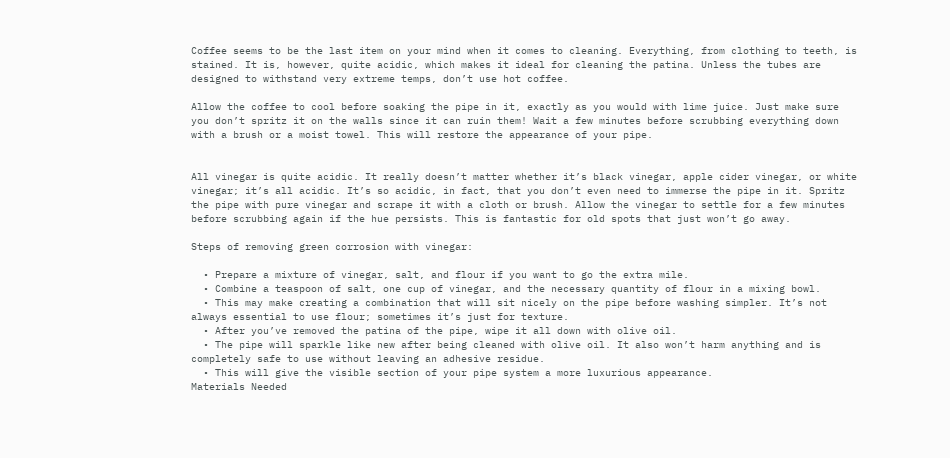Coffee seems to be the last item on your mind when it comes to cleaning. Everything, from clothing to teeth, is stained. It is, however, quite acidic, which makes it ideal for cleaning the patina. Unless the tubes are designed to withstand very extreme temps, don’t use hot coffee.

Allow the coffee to cool before soaking the pipe in it, exactly as you would with lime juice. Just make sure you don’t spritz it on the walls since it can ruin them! Wait a few minutes before scrubbing everything down with a brush or a moist towel. This will restore the appearance of your pipe.


All vinegar is quite acidic. It really doesn’t matter whether it’s black vinegar, apple cider vinegar, or white vinegar; it’s all acidic. It’s so acidic, in fact, that you don’t even need to immerse the pipe in it. Spritz the pipe with pure vinegar and scrape it with a cloth or brush. Allow the vinegar to settle for a few minutes before scrubbing again if the hue persists. This is fantastic for old spots that just won’t go away.

Steps of removing green corrosion with vinegar:

  • Prepare a mixture of vinegar, salt, and flour if you want to go the extra mile.
  • Combine a teaspoon of salt, one cup of vinegar, and the necessary quantity of flour in a mixing bowl.
  • This may make creating a combination that will sit nicely on the pipe before washing simpler. It’s not always essential to use flour; sometimes it’s just for texture.
  • After you’ve removed the patina of the pipe, wipe it all down with olive oil.
  • The pipe will sparkle like new after being cleaned with olive oil. It also won’t harm anything and is completely safe to use without leaving an adhesive residue.
  • This will give the visible section of your pipe system a more luxurious appearance.
Materials Needed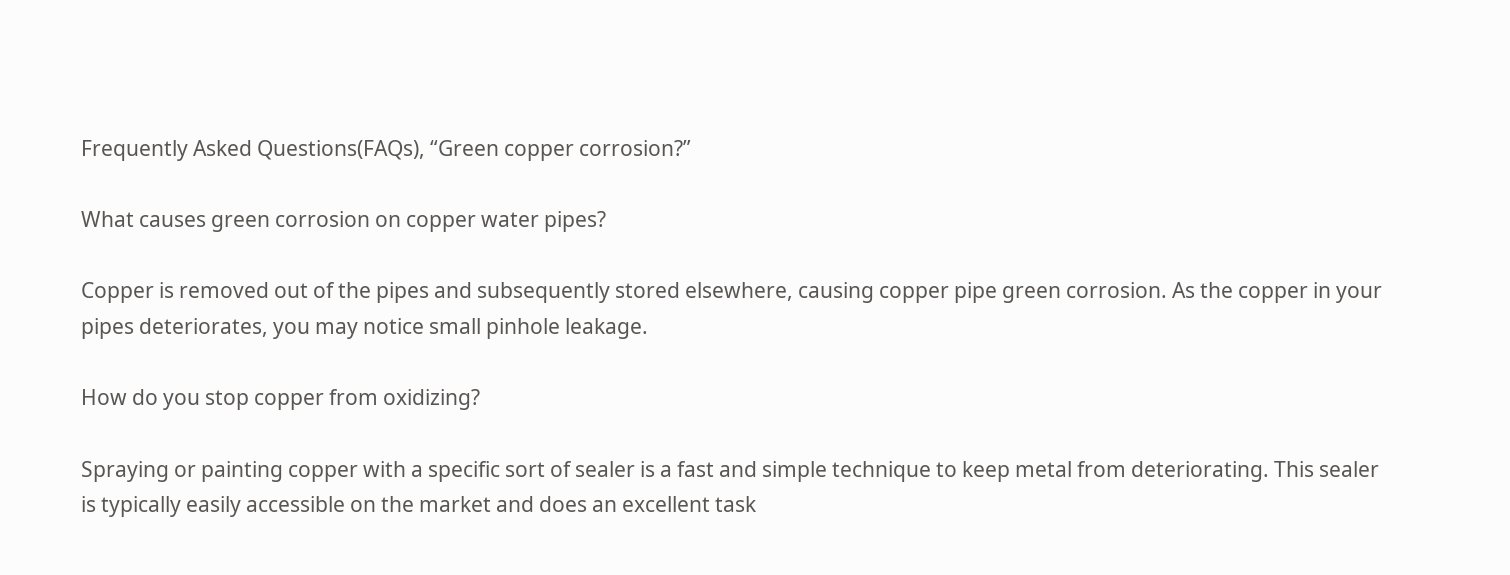Frequently Asked Questions(FAQs), “Green copper corrosion?”

What causes green corrosion on copper water pipes?

Copper is removed out of the pipes and subsequently stored elsewhere, causing copper pipe green corrosion. As the copper in your pipes deteriorates, you may notice small pinhole leakage.

How do you stop copper from oxidizing?

Spraying or painting copper with a specific sort of sealer is a fast and simple technique to keep metal from deteriorating. This sealer is typically easily accessible on the market and does an excellent task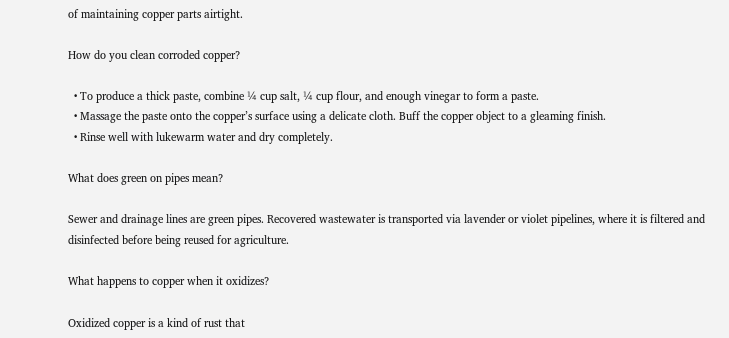of maintaining copper parts airtight.

How do you clean corroded copper?

  • To produce a thick paste, combine ¼ cup salt, ¼ cup flour, and enough vinegar to form a paste.
  • Massage the paste onto the copper’s surface using a delicate cloth. Buff the copper object to a gleaming finish.
  • Rinse well with lukewarm water and dry completely.

What does green on pipes mean?

Sewer and drainage lines are green pipes. Recovered wastewater is transported via lavender or violet pipelines, where it is filtered and disinfected before being reused for agriculture.

What happens to copper when it oxidizes?

Oxidized copper is a kind of rust that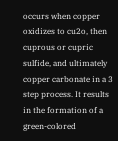occurs when copper oxidizes to cu2o, then cuprous or cupric sulfide, and ultimately copper carbonate in a 3 step process. It results in the formation of a green-colored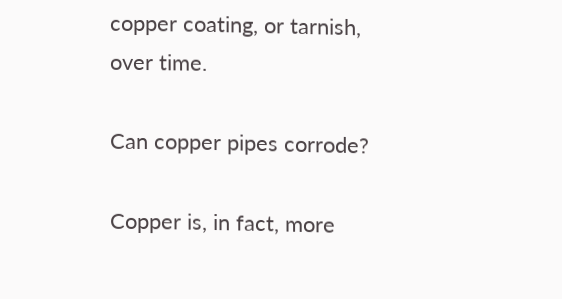copper coating, or tarnish, over time.

Can copper pipes corrode?

Copper is, in fact, more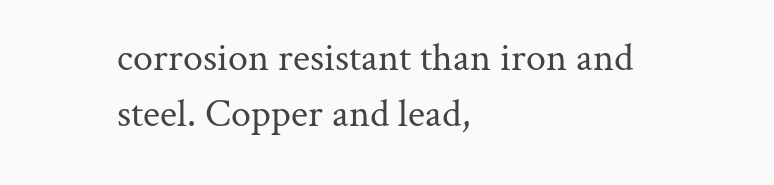corrosion resistant than iron and steel. Copper and lead,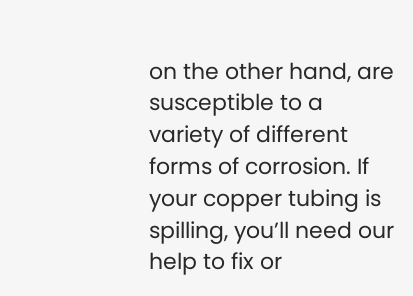on the other hand, are susceptible to a variety of different forms of corrosion. If your copper tubing is spilling, you’ll need our help to fix or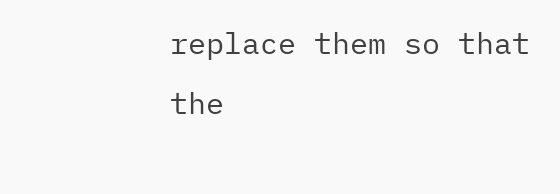replace them so that the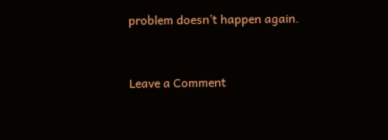problem doesn’t happen again.


Leave a Comment